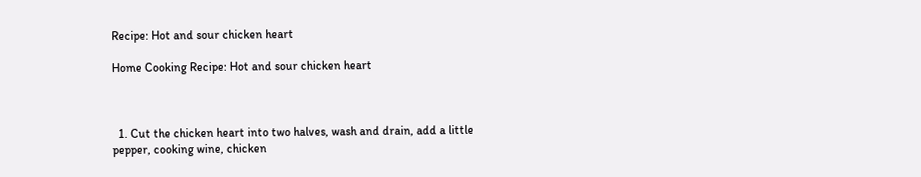Recipe: Hot and sour chicken heart

Home Cooking Recipe: Hot and sour chicken heart



  1. Cut the chicken heart into two halves, wash and drain, add a little pepper, cooking wine, chicken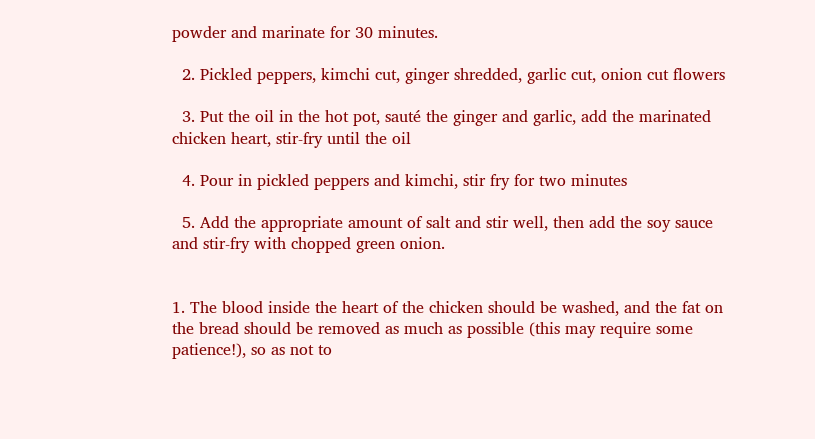powder and marinate for 30 minutes.

  2. Pickled peppers, kimchi cut, ginger shredded, garlic cut, onion cut flowers

  3. Put the oil in the hot pot, sauté the ginger and garlic, add the marinated chicken heart, stir-fry until the oil

  4. Pour in pickled peppers and kimchi, stir fry for two minutes

  5. Add the appropriate amount of salt and stir well, then add the soy sauce and stir-fry with chopped green onion.


1. The blood inside the heart of the chicken should be washed, and the fat on the bread should be removed as much as possible (this may require some patience!), so as not to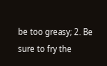be too greasy; 2. Be sure to fry the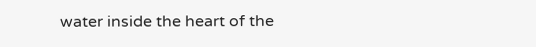water inside the heart of the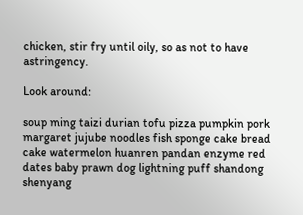chicken, stir fry until oily, so as not to have astringency.

Look around:

soup ming taizi durian tofu pizza pumpkin pork margaret jujube noodles fish sponge cake bread cake watermelon huanren pandan enzyme red dates baby prawn dog lightning puff shandong shenyang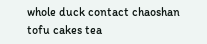whole duck contact chaoshan tofu cakes tea